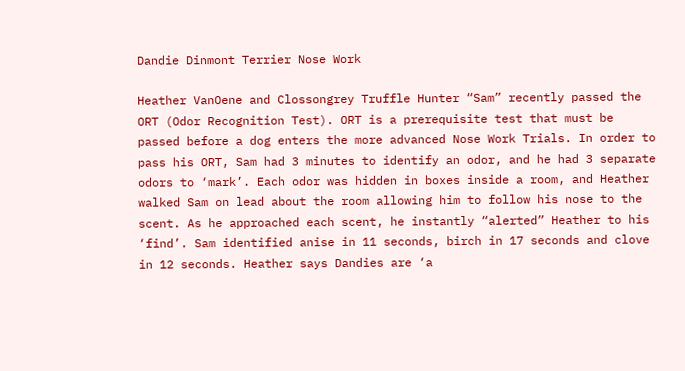Dandie Dinmont Terrier Nose Work

Heather VanOene and Clossongrey Truffle Hunter “Sam” recently passed the ORT (Odor Recognition Test). ORT is a prerequisite test that must be passed before a dog enters the more advanced Nose Work Trials. In order to pass his ORT, Sam had 3 minutes to identify an odor, and he had 3 separate odors to ‘mark’. Each odor was hidden in boxes inside a room, and Heather walked Sam on lead about the room allowing him to follow his nose to the scent. As he approached each scent, he instantly “alerted” Heather to his ‘find’. Sam identified anise in 11 seconds, birch in 17 seconds and clove in 12 seconds. Heather says Dandies are ‘a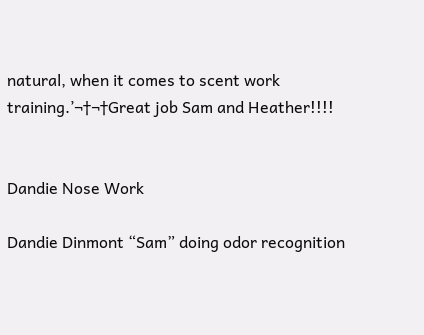natural, when it comes to scent work training.’¬†¬†Great job Sam and Heather!!!!


Dandie Nose Work

Dandie Dinmont “Sam” doing odor recognition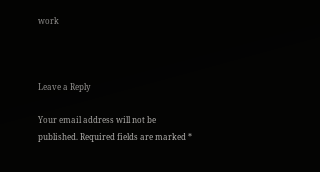work



Leave a Reply

Your email address will not be published. Required fields are marked *